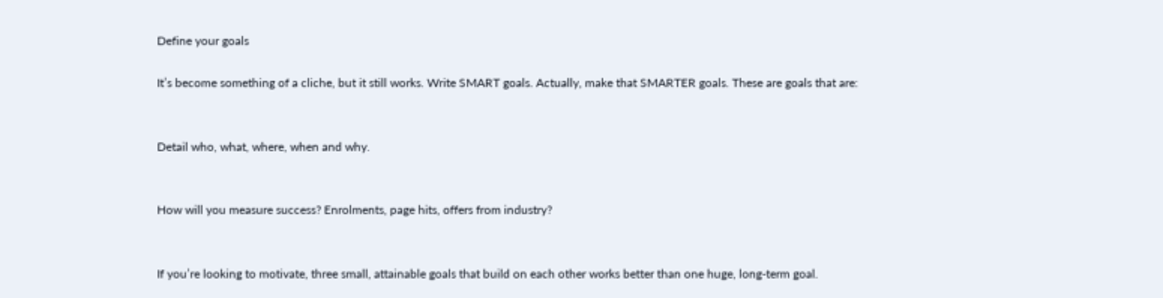Define your goals

It’s become something of a cliche, but it still works. Write SMART goals. Actually, make that SMARTER goals. These are goals that are:


Detail who, what, where, when and why.


How will you measure success? Enrolments, page hits, offers from industry?


If you’re looking to motivate, three small, attainable goals that build on each other works better than one huge, long-term goal.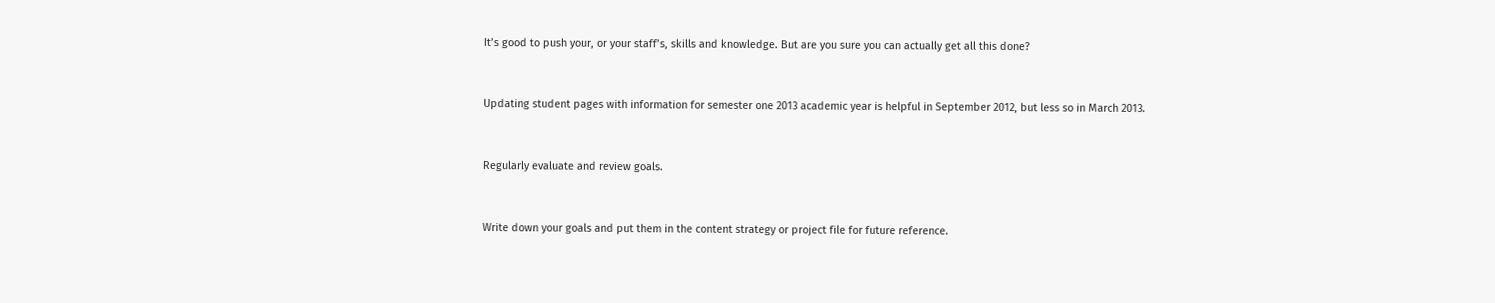It’s good to push your, or your staff’s, skills and knowledge. But are you sure you can actually get all this done?


Updating student pages with information for semester one 2013 academic year is helpful in September 2012, but less so in March 2013.


Regularly evaluate and review goals.


Write down your goals and put them in the content strategy or project file for future reference.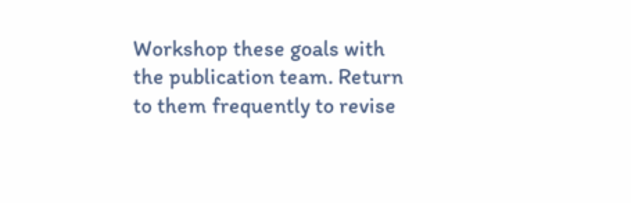Workshop these goals with the publication team. Return to them frequently to revise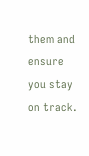them and ensure you stay on track.